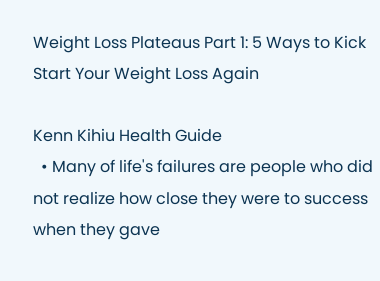Weight Loss Plateaus Part 1: 5 Ways to Kick Start Your Weight Loss Again

Kenn Kihiu Health Guide
  • Many of life's failures are people who did not realize how close they were to success when they gave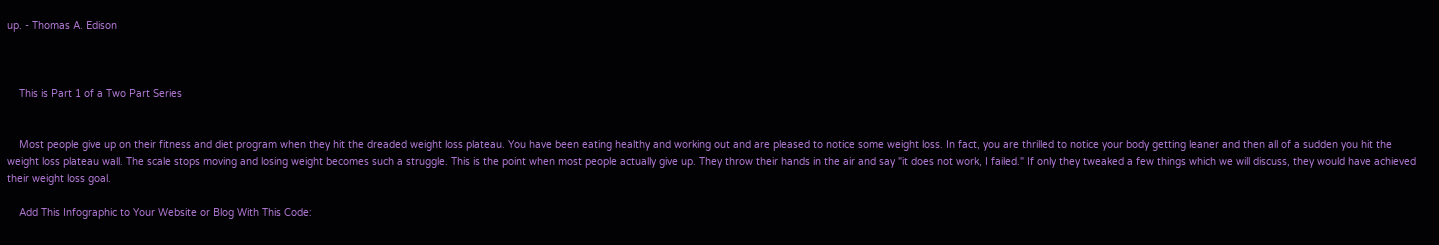up. - Thomas A. Edison



    This is Part 1 of a Two Part Series


    Most people give up on their fitness and diet program when they hit the dreaded weight loss plateau. You have been eating healthy and working out and are pleased to notice some weight loss. In fact, you are thrilled to notice your body getting leaner and then all of a sudden you hit the weight loss plateau wall. The scale stops moving and losing weight becomes such a struggle. This is the point when most people actually give up. They throw their hands in the air and say "it does not work, I failed." If only they tweaked a few things which we will discuss, they would have achieved their weight loss goal.

    Add This Infographic to Your Website or Blog With This Code: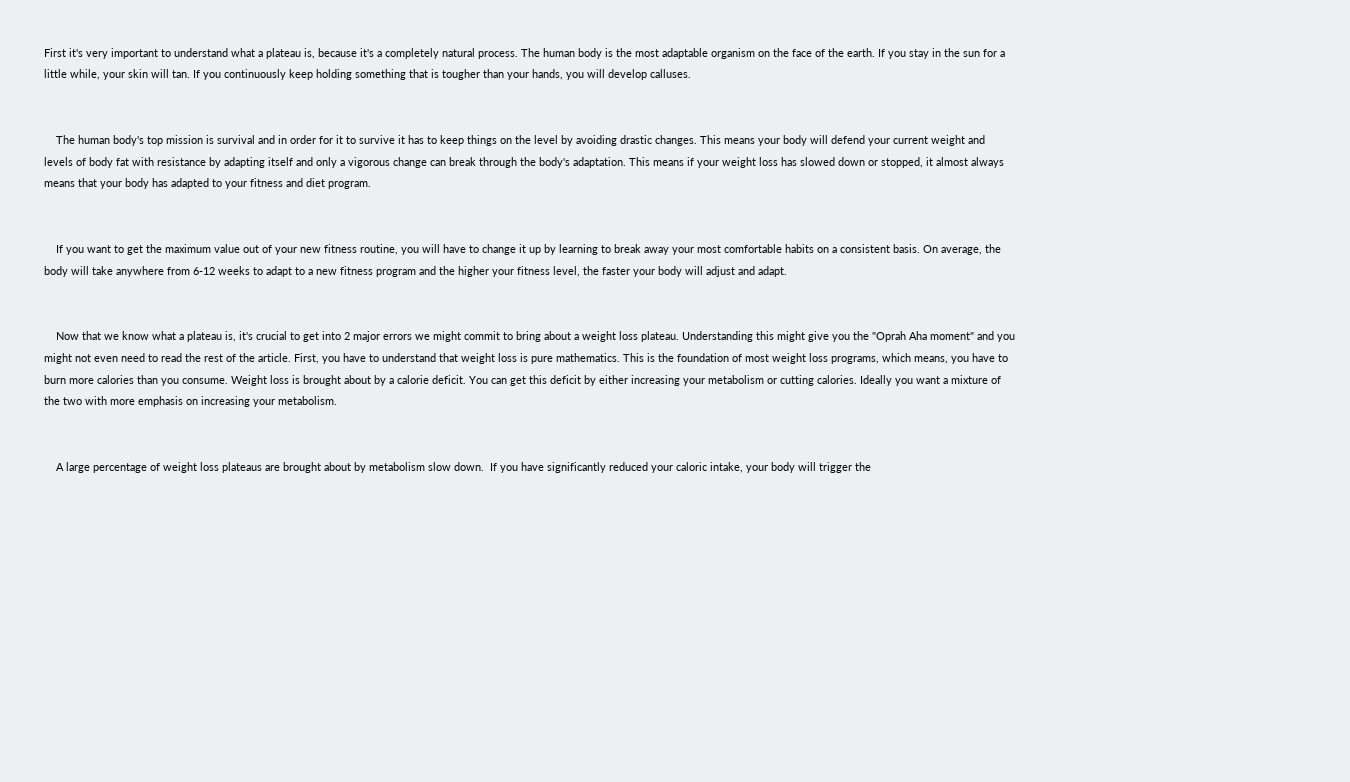First it's very important to understand what a plateau is, because it's a completely natural process. The human body is the most adaptable organism on the face of the earth. If you stay in the sun for a little while, your skin will tan. If you continuously keep holding something that is tougher than your hands, you will develop calluses.


    The human body's top mission is survival and in order for it to survive it has to keep things on the level by avoiding drastic changes. This means your body will defend your current weight and levels of body fat with resistance by adapting itself and only a vigorous change can break through the body's adaptation. This means if your weight loss has slowed down or stopped, it almost always means that your body has adapted to your fitness and diet program.


    If you want to get the maximum value out of your new fitness routine, you will have to change it up by learning to break away your most comfortable habits on a consistent basis. On average, the body will take anywhere from 6-12 weeks to adapt to a new fitness program and the higher your fitness level, the faster your body will adjust and adapt.


    Now that we know what a plateau is, it's crucial to get into 2 major errors we might commit to bring about a weight loss plateau. Understanding this might give you the "Oprah Aha moment" and you might not even need to read the rest of the article. First, you have to understand that weight loss is pure mathematics. This is the foundation of most weight loss programs, which means, you have to burn more calories than you consume. Weight loss is brought about by a calorie deficit. You can get this deficit by either increasing your metabolism or cutting calories. Ideally you want a mixture of the two with more emphasis on increasing your metabolism.


    A large percentage of weight loss plateaus are brought about by metabolism slow down.  If you have significantly reduced your caloric intake, your body will trigger the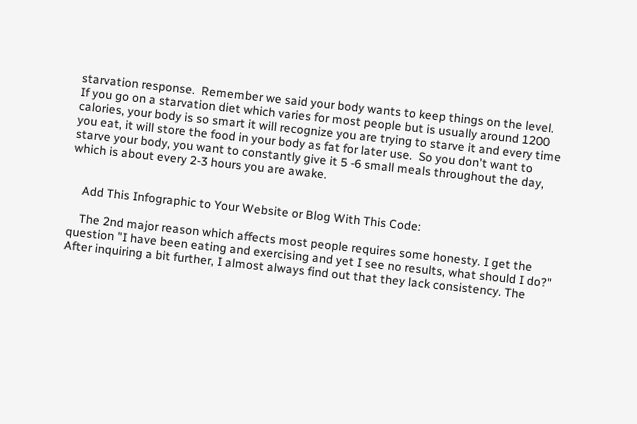starvation response.  Remember we said your body wants to keep things on the level.  If you go on a starvation diet which varies for most people but is usually around 1200 calories, your body is so smart it will recognize you are trying to starve it and every time you eat, it will store the food in your body as fat for later use.  So you don't want to starve your body, you want to constantly give it 5 -6 small meals throughout the day, which is about every 2-3 hours you are awake.


    Add This Infographic to Your Website or Blog With This Code:

    The 2nd major reason which affects most people requires some honesty. I get the question "I have been eating and exercising and yet I see no results, what should I do?" After inquiring a bit further, I almost always find out that they lack consistency. The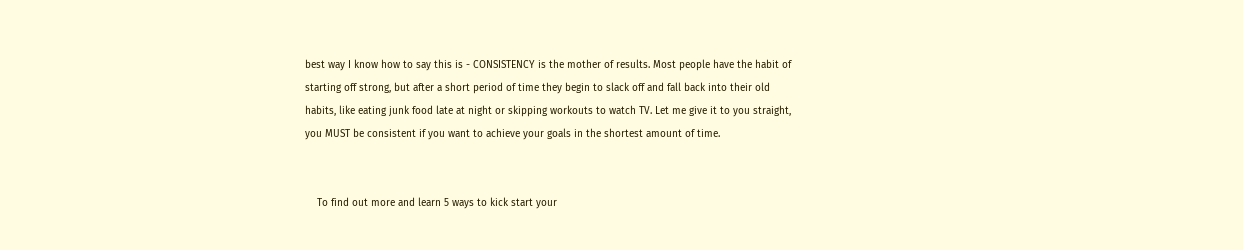best way I know how to say this is - CONSISTENCY is the mother of results. Most people have the habit of starting off strong, but after a short period of time they begin to slack off and fall back into their old habits, like eating junk food late at night or skipping workouts to watch TV. Let me give it to you straight, you MUST be consistent if you want to achieve your goals in the shortest amount of time.


    To find out more and learn 5 ways to kick start your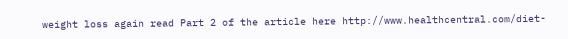weight loss again read Part 2 of the article here http://www.healthcentral.com/diet-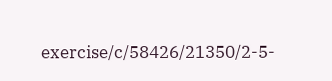exercise/c/58426/21350/2-5-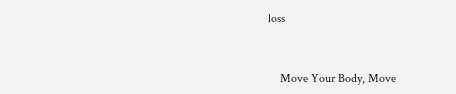loss


    Move Your Body, Move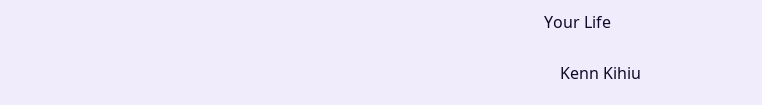Your Life

    Kenn Kihiu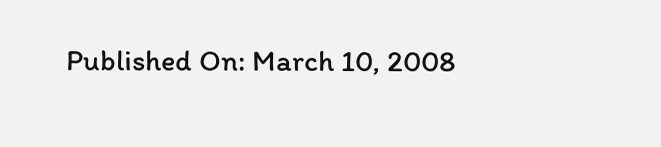Published On: March 10, 2008